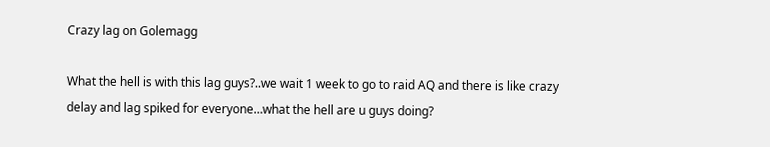Crazy lag on Golemagg

What the hell is with this lag guys?..we wait 1 week to go to raid AQ and there is like crazy delay and lag spiked for everyone…what the hell are u guys doing?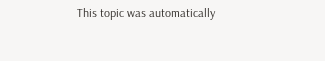This topic was automatically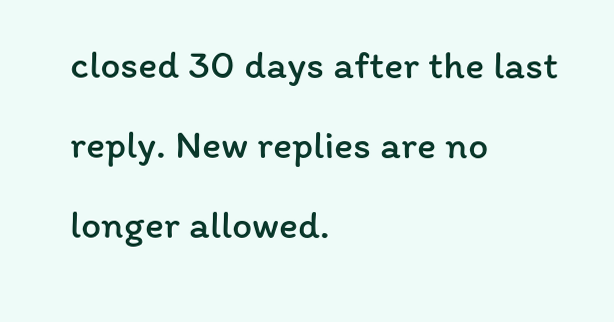closed 30 days after the last reply. New replies are no longer allowed.